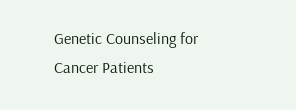Genetic Counseling for Cancer Patients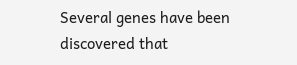Several genes have been discovered that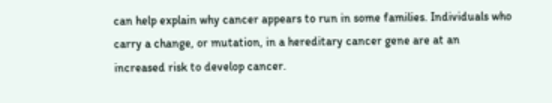can help explain why cancer appears to run in some families. Individuals who carry a change, or mutation, in a hereditary cancer gene are at an increased risk to develop cancer.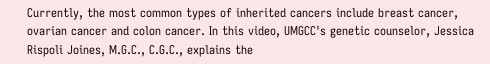Currently, the most common types of inherited cancers include breast cancer, ovarian cancer and colon cancer. In this video, UMGCC's genetic counselor, Jessica Rispoli Joines, M.G.C., C.G.C., explains the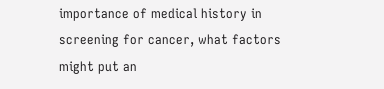importance of medical history in screening for cancer, what factors might put an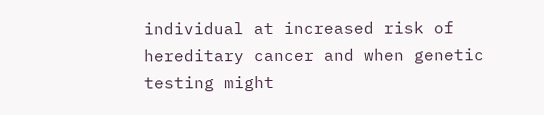individual at increased risk of hereditary cancer and when genetic testing might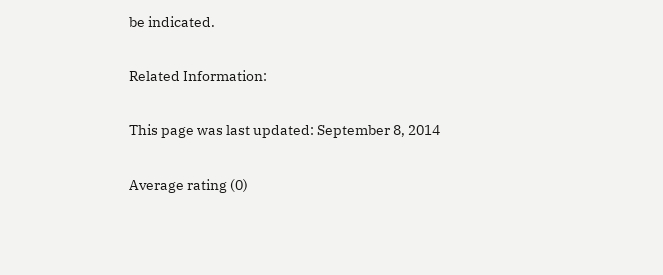be indicated.

Related Information:

This page was last updated: September 8, 2014

Average rating (0)